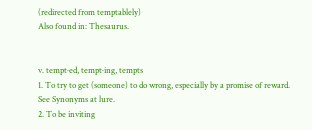(redirected from temptablely)
Also found in: Thesaurus.


v. tempt·ed, tempt·ing, tempts
1. To try to get (someone) to do wrong, especially by a promise of reward. See Synonyms at lure.
2. To be inviting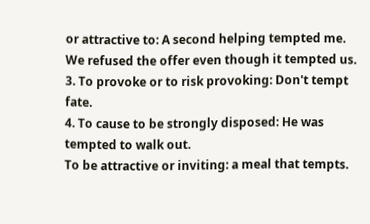or attractive to: A second helping tempted me. We refused the offer even though it tempted us.
3. To provoke or to risk provoking: Don't tempt fate.
4. To cause to be strongly disposed: He was tempted to walk out.
To be attractive or inviting: a meal that tempts.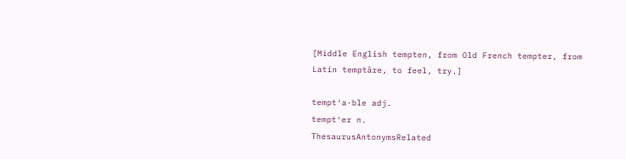[Middle English tempten, from Old French tempter, from Latin temptāre, to feel, try.]

tempt′a·ble adj.
tempt′er n.
ThesaurusAntonymsRelated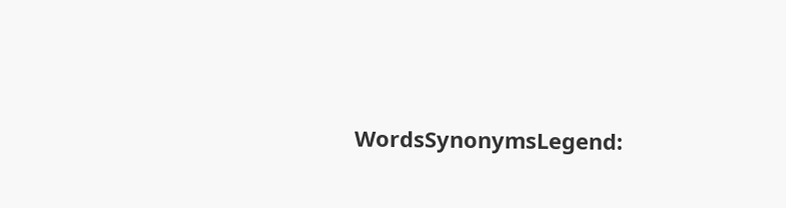WordsSynonymsLegend: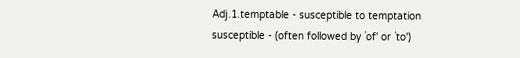Adj.1.temptable - susceptible to temptation
susceptible - (often followed by `of' or `to')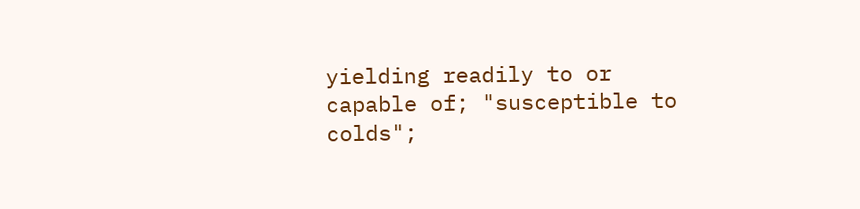yielding readily to or capable of; "susceptible to colds";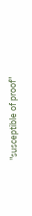"susceptible of proof"